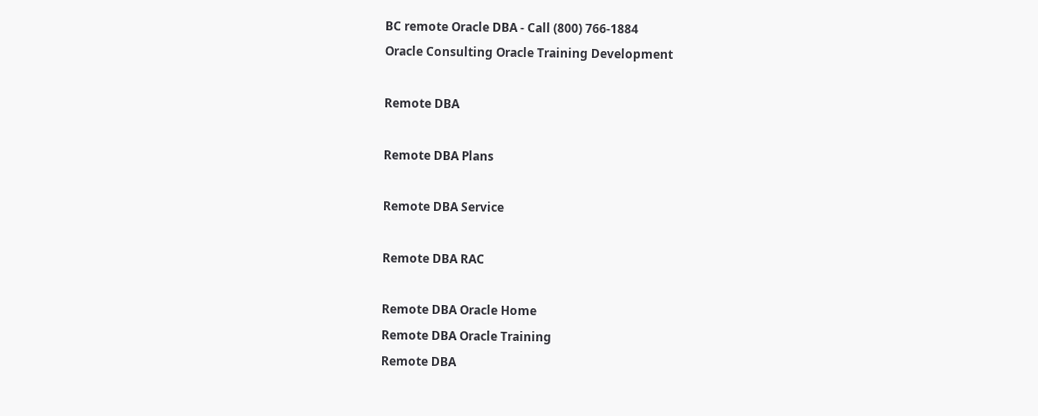BC remote Oracle DBA - Call (800) 766-1884
Oracle Consulting Oracle Training Development

Remote DBA

Remote DBA Plans

Remote DBA Service

Remote DBA RAC

Remote DBA Oracle Home
Remote DBA Oracle Training
Remote DBA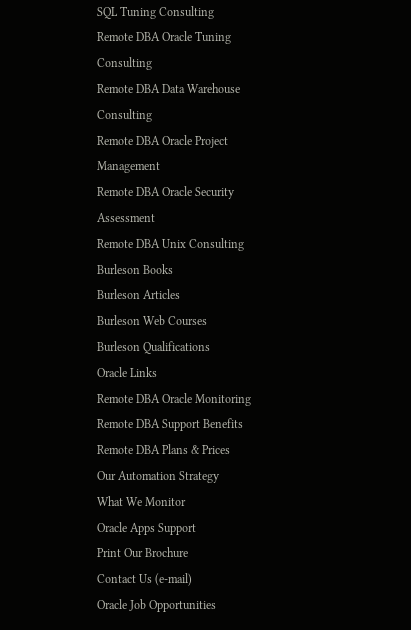SQL Tuning Consulting
Remote DBA Oracle Tuning Consulting
Remote DBA Data Warehouse Consulting
Remote DBA Oracle Project Management
Remote DBA Oracle Security Assessment
Remote DBA Unix Consulting
Burleson Books
Burleson Articles
Burleson Web Courses
Burleson Qualifications
Oracle Links
Remote DBA Oracle Monitoring
Remote DBA Support Benefits
Remote DBA Plans & Prices
Our Automation Strategy
What We Monitor
Oracle Apps Support
Print Our Brochure
Contact Us (e-mail)
Oracle Job Opportunities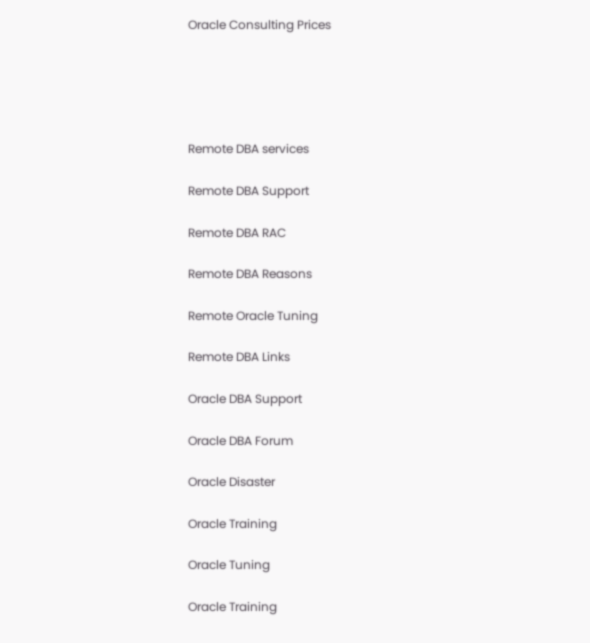Oracle Consulting Prices





Remote DBA services

Remote DBA Support

Remote DBA RAC

Remote DBA Reasons

Remote Oracle Tuning

Remote DBA Links

Oracle DBA Support

Oracle DBA Forum

Oracle Disaster

Oracle Training

Oracle Tuning

Oracle Training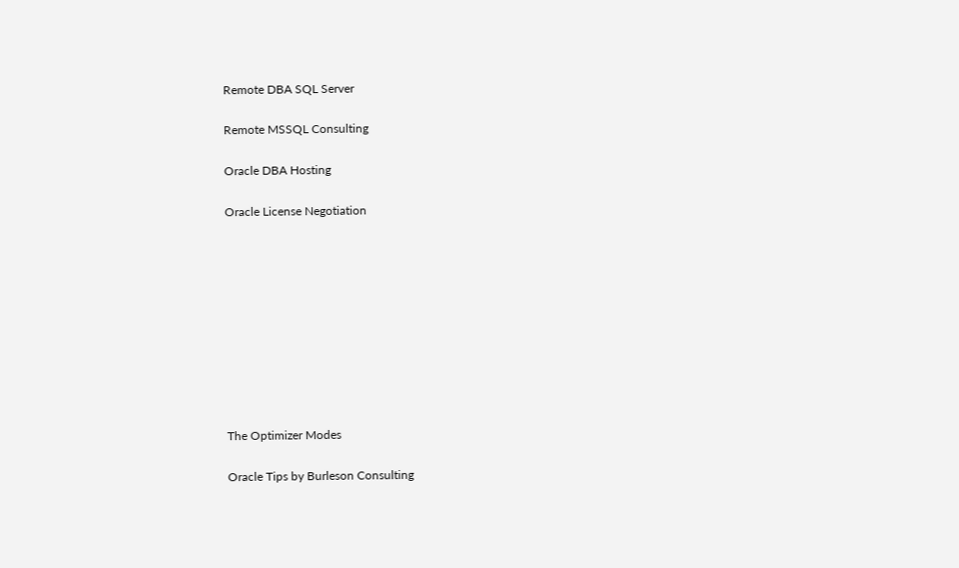Remote DBA SQL Server

Remote MSSQL Consulting

Oracle DBA Hosting

Oracle License Negotiation










The Optimizer Modes

Oracle Tips by Burleson Consulting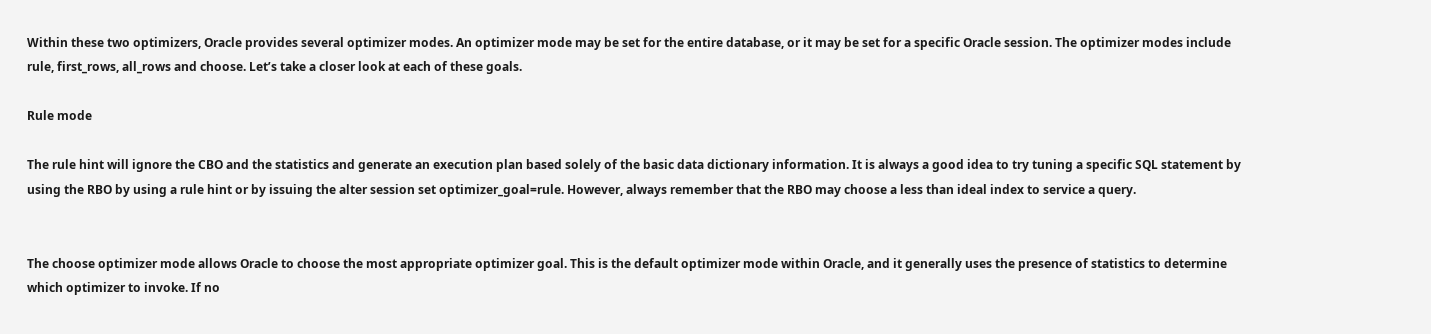Within these two optimizers, Oracle provides several optimizer modes. An optimizer mode may be set for the entire database, or it may be set for a specific Oracle session. The optimizer modes include rule, first_rows, all_rows and choose. Let’s take a closer look at each of these goals.

Rule mode

The rule hint will ignore the CBO and the statistics and generate an execution plan based solely of the basic data dictionary information. It is always a good idea to try tuning a specific SQL statement by using the RBO by using a rule hint or by issuing the alter session set optimizer_goal=rule. However, always remember that the RBO may choose a less than ideal index to service a query.


The choose optimizer mode allows Oracle to choose the most appropriate optimizer goal. This is the default optimizer mode within Oracle, and it generally uses the presence of statistics to determine which optimizer to invoke. If no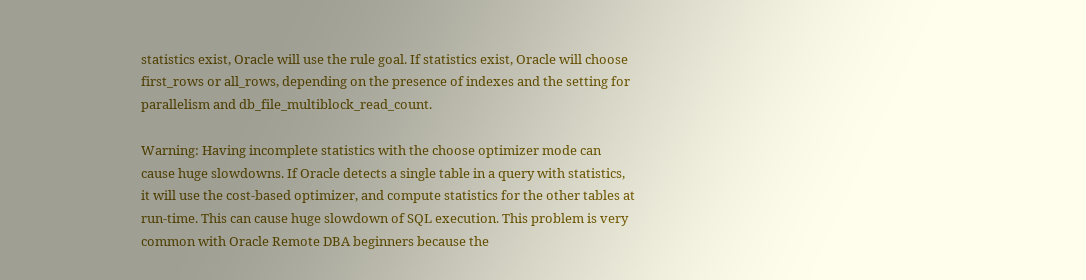statistics exist, Oracle will use the rule goal. If statistics exist, Oracle will choose first_rows or all_rows, depending on the presence of indexes and the setting for parallelism and db_file_multiblock_read_count.

Warning: Having incomplete statistics with the choose optimizer mode can cause huge slowdowns. If Oracle detects a single table in a query with statistics, it will use the cost-based optimizer, and compute statistics for the other tables at run-time. This can cause huge slowdown of SQL execution. This problem is very common with Oracle Remote DBA beginners because the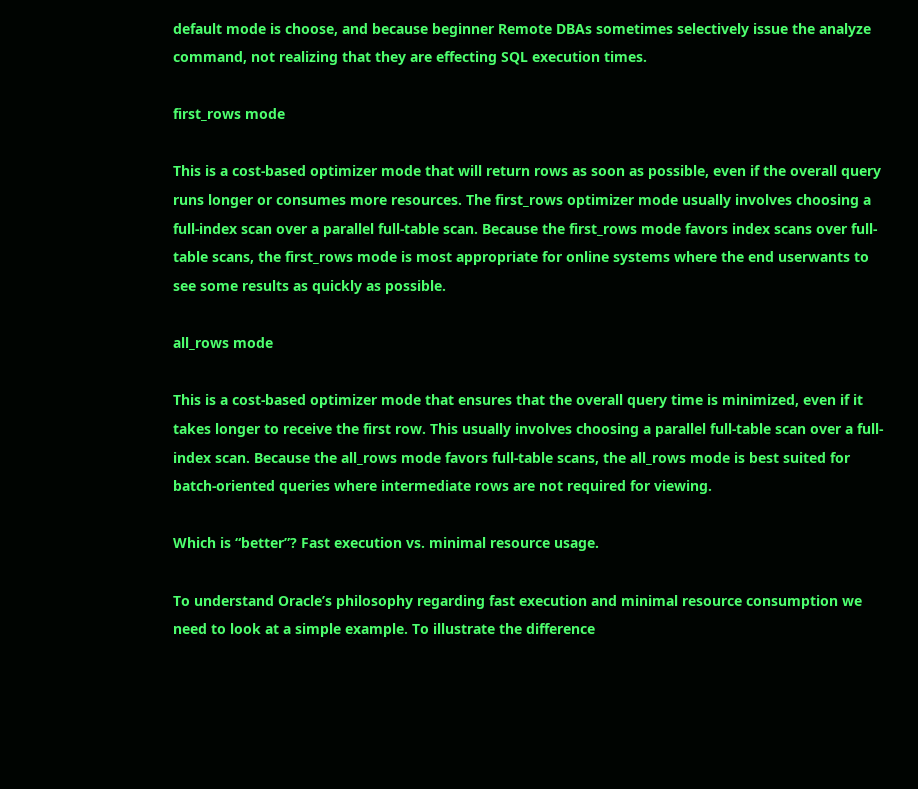default mode is choose, and because beginner Remote DBAs sometimes selectively issue the analyze command, not realizing that they are effecting SQL execution times.

first_rows mode

This is a cost-based optimizer mode that will return rows as soon as possible, even if the overall query runs longer or consumes more resources. The first_rows optimizer mode usually involves choosing a full-index scan over a parallel full-table scan. Because the first_rows mode favors index scans over full-table scans, the first_rows mode is most appropriate for online systems where the end userwants to see some results as quickly as possible.

all_rows mode

This is a cost-based optimizer mode that ensures that the overall query time is minimized, even if it takes longer to receive the first row. This usually involves choosing a parallel full-table scan over a full-index scan. Because the all_rows mode favors full-table scans, the all_rows mode is best suited for batch-oriented queries where intermediate rows are not required for viewing.

Which is “better”? Fast execution vs. minimal resource usage.

To understand Oracle’s philosophy regarding fast execution and minimal resource consumption we need to look at a simple example. To illustrate the difference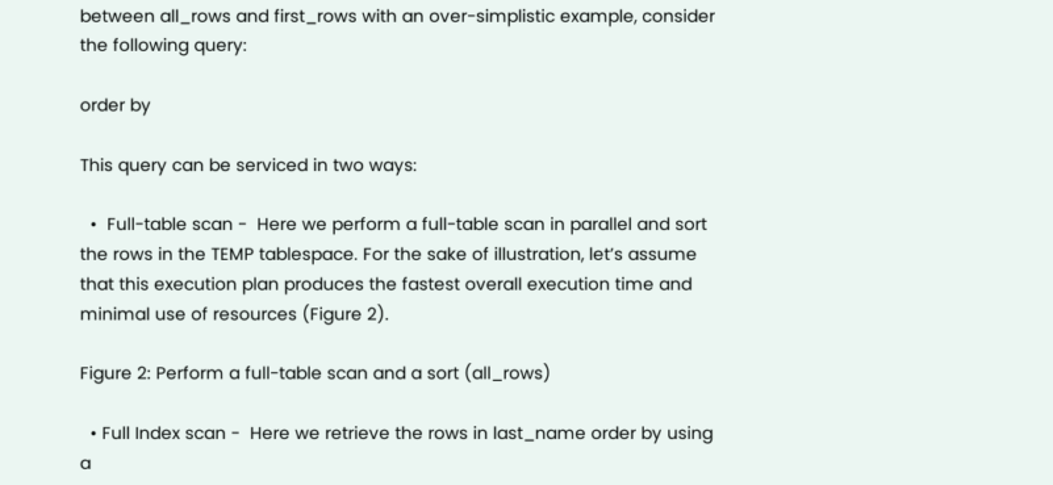between all_rows and first_rows with an over-simplistic example, consider the following query:

order by

This query can be serviced in two ways:

  •  Full-table scan -  Here we perform a full-table scan in parallel and sort the rows in the TEMP tablespace. For the sake of illustration, let’s assume that this execution plan produces the fastest overall execution time and minimal use of resources (Figure 2).

Figure 2: Perform a full-table scan and a sort (all_rows)

  • Full Index scan -  Here we retrieve the rows in last_name order by using a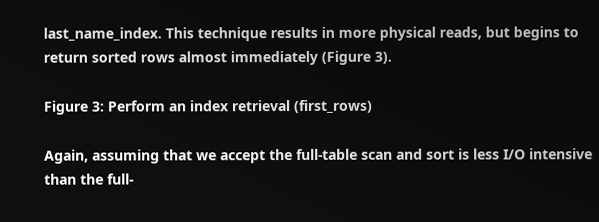last_name_index. This technique results in more physical reads, but begins to return sorted rows almost immediately (Figure 3).

Figure 3: Perform an index retrieval (first_rows)

Again, assuming that we accept the full-table scan and sort is less I/O intensive than the full-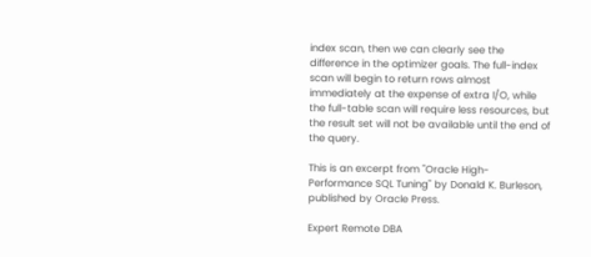index scan, then we can clearly see the difference in the optimizer goals. The full-index scan will begin to return rows almost immediately at the expense of extra I/O, while the full-table scan will require less resources, but the result set will not be available until the end of the query.

This is an excerpt from "Oracle High-Performance SQL Tuning" by Donald K. Burleson, published by Oracle Press.

Expert Remote DBA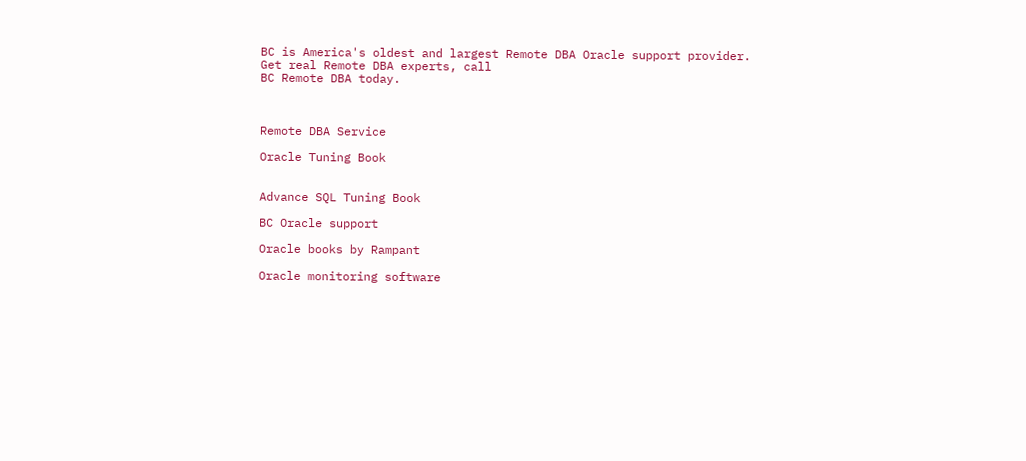BC is America's oldest and largest Remote DBA Oracle support provider.  Get real Remote DBA experts, call
BC Remote DBA today.



Remote DBA Service

Oracle Tuning Book


Advance SQL Tuning Book

BC Oracle support

Oracle books by Rampant

Oracle monitoring software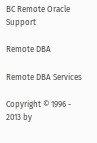BC Remote Oracle Support

Remote DBA

Remote DBA Services

Copyright © 1996 -  2013 by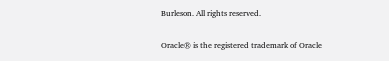Burleson. All rights reserved.

Oracle® is the registered trademark of Oracle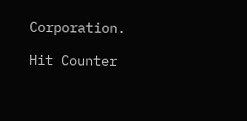Corporation.

Hit Counter